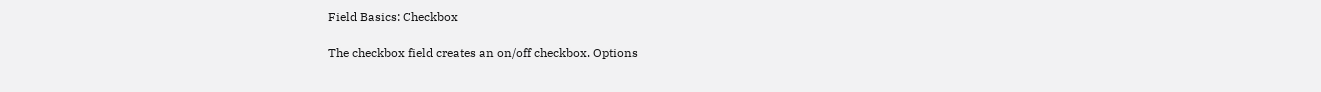Field Basics: Checkbox

The checkbox field creates an on/off checkbox. Options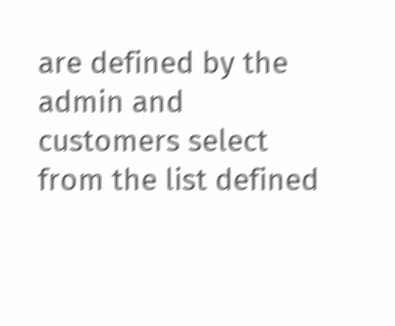are defined by the admin and customers select from the list defined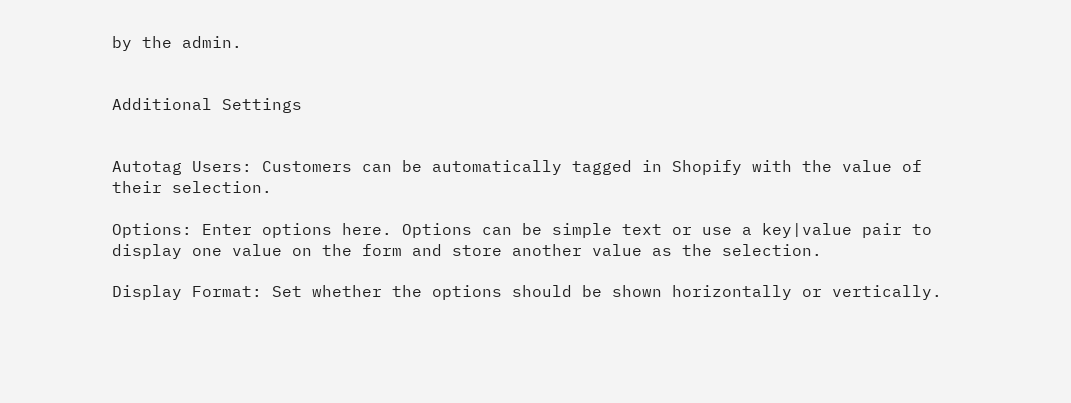by the admin.


Additional Settings


Autotag Users: Customers can be automatically tagged in Shopify with the value of their selection.

Options: Enter options here. Options can be simple text or use a key|value pair to display one value on the form and store another value as the selection.

Display Format: Set whether the options should be shown horizontally or vertically.